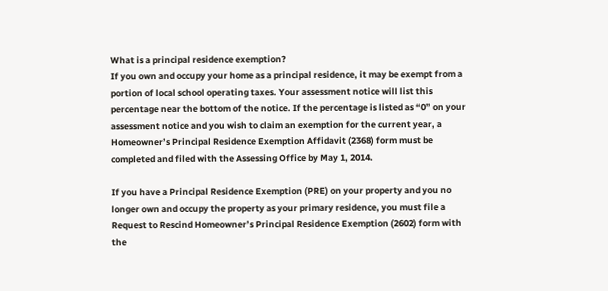What is a principal residence exemption?
If you own and occupy your home as a principal residence, it may be exempt from a portion of local school operating taxes. Your assessment notice will list this percentage near the bottom of the notice. If the percentage is listed as “0” on your assessment notice and you wish to claim an exemption for the current year, a Homeowner’s Principal Residence Exemption Affidavit (2368) form must be completed and filed with the Assessing Office by May 1, 2014.

If you have a Principal Residence Exemption (PRE) on your property and you no longer own and occupy the property as your primary residence, you must file a Request to Rescind Homeowner’s Principal Residence Exemption (2602) form with the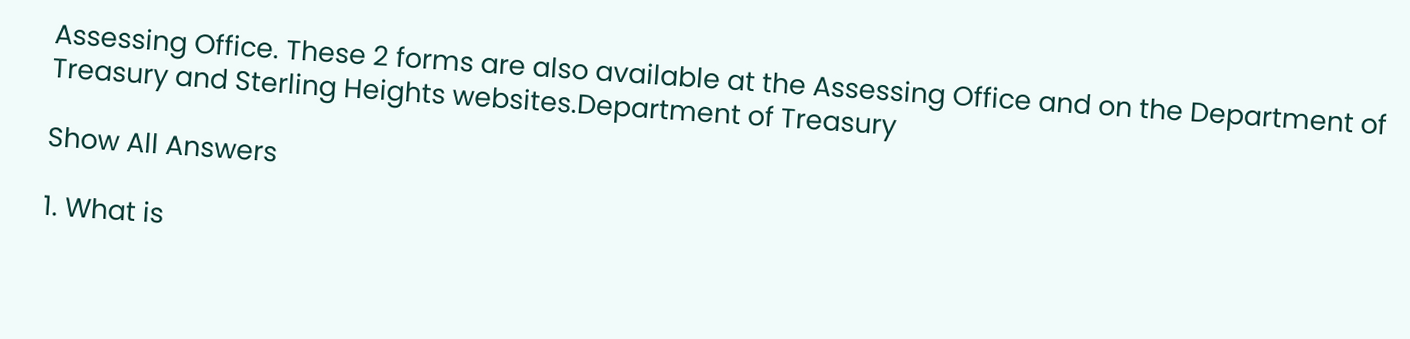Assessing Office. These 2 forms are also available at the Assessing Office and on the Department of Treasury and Sterling Heights websites.Department of Treasury

Show All Answers

1. What is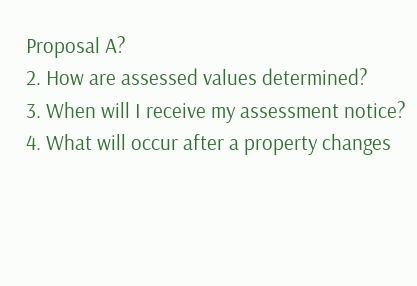Proposal A?
2. How are assessed values determined?
3. When will I receive my assessment notice?
4. What will occur after a property changes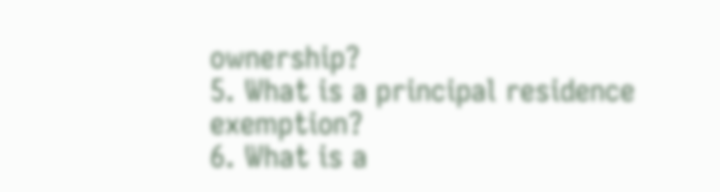ownership?
5. What is a principal residence exemption?
6. What is a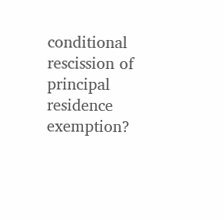conditional rescission of principal residence exemption?